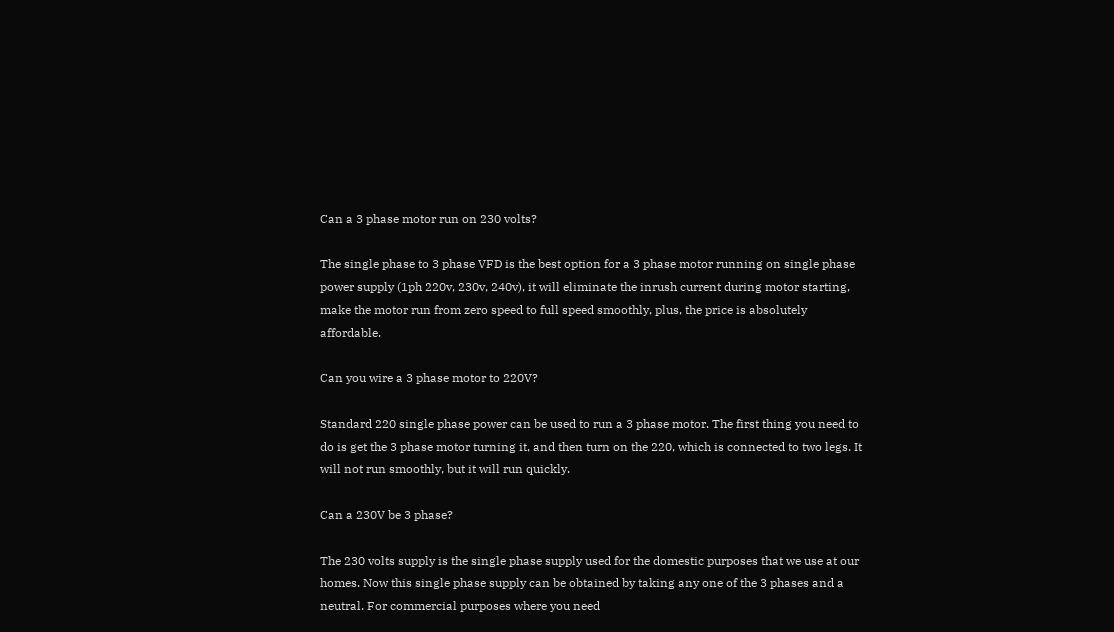Can a 3 phase motor run on 230 volts?

The single phase to 3 phase VFD is the best option for a 3 phase motor running on single phase power supply (1ph 220v, 230v, 240v), it will eliminate the inrush current during motor starting, make the motor run from zero speed to full speed smoothly, plus, the price is absolutely affordable.

Can you wire a 3 phase motor to 220V?

Standard 220 single phase power can be used to run a 3 phase motor. The first thing you need to do is get the 3 phase motor turning it, and then turn on the 220, which is connected to two legs. It will not run smoothly, but it will run quickly.

Can a 230V be 3 phase?

The 230 volts supply is the single phase supply used for the domestic purposes that we use at our homes. Now this single phase supply can be obtained by taking any one of the 3 phases and a neutral. For commercial purposes where you need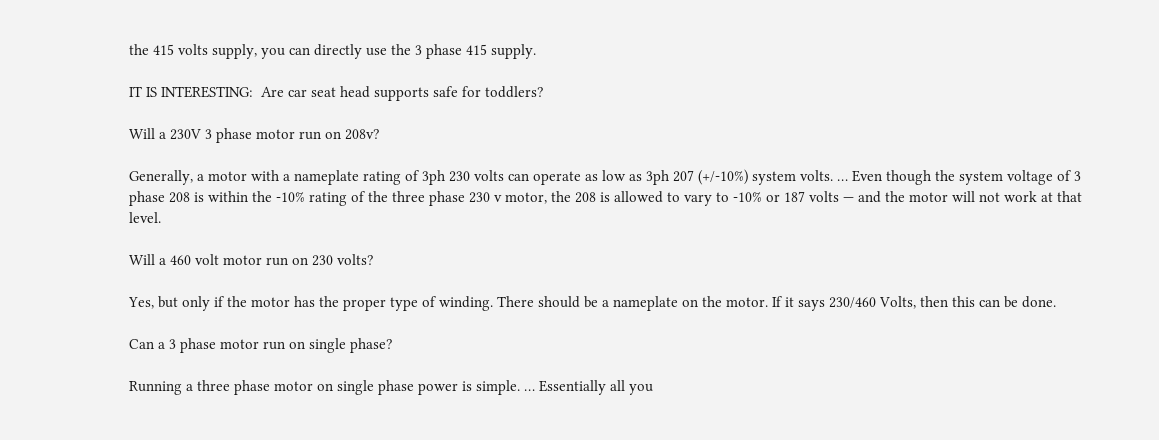the 415 volts supply, you can directly use the 3 phase 415 supply.

IT IS INTERESTING:  Are car seat head supports safe for toddlers?

Will a 230V 3 phase motor run on 208v?

Generally, a motor with a nameplate rating of 3ph 230 volts can operate as low as 3ph 207 (+/-10%) system volts. … Even though the system voltage of 3 phase 208 is within the -10% rating of the three phase 230 v motor, the 208 is allowed to vary to -10% or 187 volts — and the motor will not work at that level.

Will a 460 volt motor run on 230 volts?

Yes, but only if the motor has the proper type of winding. There should be a nameplate on the motor. If it says 230/460 Volts, then this can be done.

Can a 3 phase motor run on single phase?

Running a three phase motor on single phase power is simple. … Essentially all you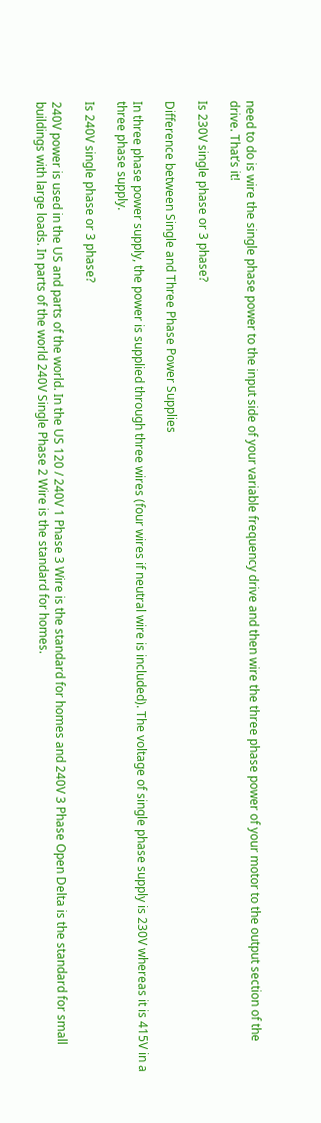need to do is wire the single phase power to the input side of your variable frequency drive and then wire the three phase power of your motor to the output section of the drive. That’s it!

Is 230V single phase or 3 phase?

Difference between Single and Three Phase Power Supplies

In three phase power supply, the power is supplied through three wires (four wires if neutral wire is included). The voltage of single phase supply is 230V whereas it is 415V in a three phase supply.

Is 240V single phase or 3 phase?

240V power is used in the US and parts of the world. In the US 120 / 240V 1 Phase 3 Wire is the standard for homes and 240V 3 Phase Open Delta is the standard for small buildings with large loads. In parts of the world 240V Single Phase 2 Wire is the standard for homes.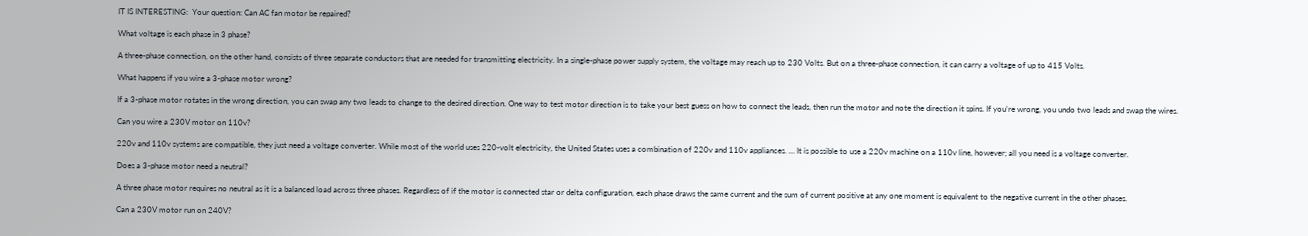IT IS INTERESTING:  Your question: Can AC fan motor be repaired?

What voltage is each phase in 3 phase?

A three-phase connection, on the other hand, consists of three separate conductors that are needed for transmitting electricity. In a single-phase power supply system, the voltage may reach up to 230 Volts. But on a three-phase connection, it can carry a voltage of up to 415 Volts.

What happens if you wire a 3-phase motor wrong?

If a 3-phase motor rotates in the wrong direction, you can swap any two leads to change to the desired direction. One way to test motor direction is to take your best guess on how to connect the leads, then run the motor and note the direction it spins. If you’re wrong, you undo two leads and swap the wires.

Can you wire a 230V motor on 110v?

220v and 110v systems are compatible, they just need a voltage converter. While most of the world uses 220-volt electricity, the United States uses a combination of 220v and 110v appliances. … It is possible to use a 220v machine on a 110v line, however; all you need is a voltage converter.

Does a 3-phase motor need a neutral?

A three phase motor requires no neutral as it is a balanced load across three phases. Regardless of if the motor is connected star or delta configuration, each phase draws the same current and the sum of current positive at any one moment is equivalent to the negative current in the other phases.

Can a 230V motor run on 240V?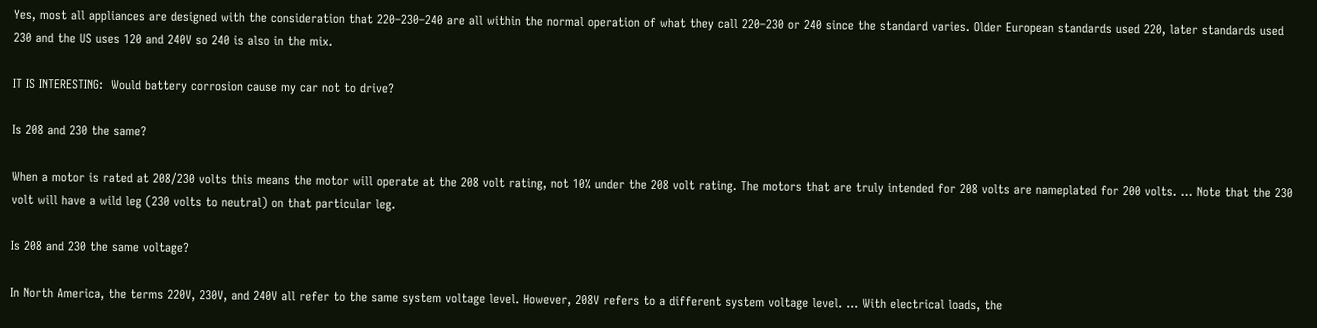Yes, most all appliances are designed with the consideration that 220–230–240 are all within the normal operation of what they call 220–230 or 240 since the standard varies. Older European standards used 220, later standards used 230 and the US uses 120 and 240V so 240 is also in the mix.

IT IS INTERESTING:  Would battery corrosion cause my car not to drive?

Is 208 and 230 the same?

When a motor is rated at 208/230 volts this means the motor will operate at the 208 volt rating, not 10% under the 208 volt rating. The motors that are truly intended for 208 volts are nameplated for 200 volts. … Note that the 230 volt will have a wild leg (230 volts to neutral) on that particular leg.

Is 208 and 230 the same voltage?

In North America, the terms 220V, 230V, and 240V all refer to the same system voltage level. However, 208V refers to a different system voltage level. … With electrical loads, the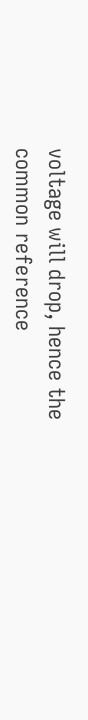voltage will drop, hence the common reference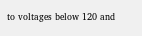to voltages below 120 and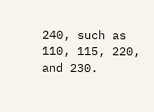240, such as 110, 115, 220, and 230.